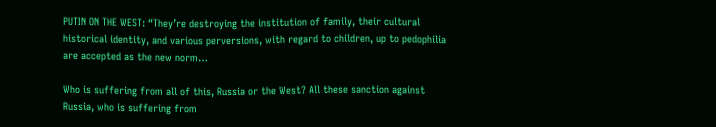PUTIN ON THE WEST: “They’re destroying the institution of family, their cultural historical identity, and various perversions, with regard to children, up to pedophilia are accepted as the new norm…

Who is suffering from all of this, Russia or the West? All these sanction against Russia, who is suffering from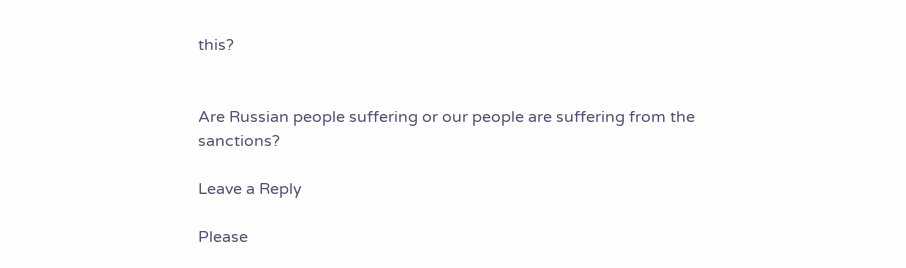this?


Are Russian people suffering or our people are suffering from the sanctions?

Leave a Reply

Please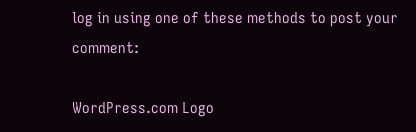log in using one of these methods to post your comment:

WordPress.com Logo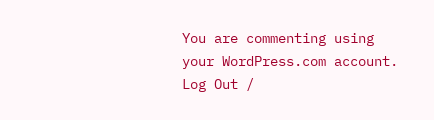You are commenting using your WordPress.com account. Log Out /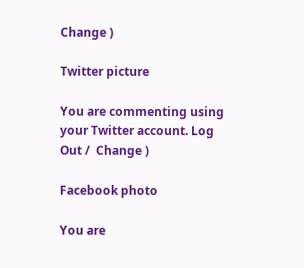Change )

Twitter picture

You are commenting using your Twitter account. Log Out /  Change )

Facebook photo

You are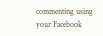commenting using your Facebook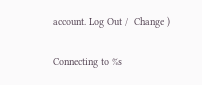account. Log Out /  Change )

Connecting to %s